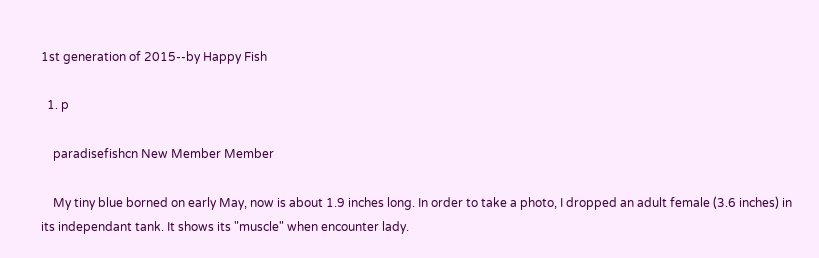1st generation of 2015--by Happy Fish

  1. p

    paradisefishcn New Member Member

    My tiny blue borned on early May, now is about 1.9 inches long. In order to take a photo, I dropped an adult female (3.6 inches) in its independant tank. It shows its "muscle" when encounter lady.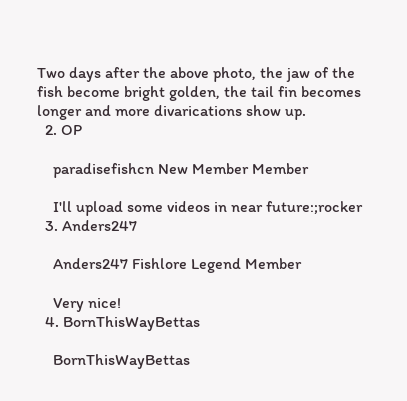Two days after the above photo, the jaw of the fish become bright golden, the tail fin becomes longer and more divarications show up.
  2. OP

    paradisefishcn New Member Member

    I'll upload some videos in near future:;rocker
  3. Anders247

    Anders247 Fishlore Legend Member

    Very nice!
  4. BornThisWayBettas

    BornThisWayBettas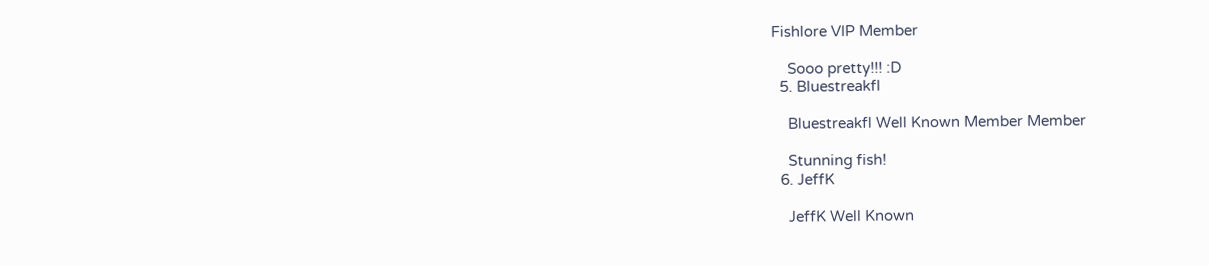Fishlore VIP Member

    Sooo pretty!!! :D
  5. Bluestreakfl

    Bluestreakfl Well Known Member Member

    Stunning fish!
  6. JeffK

    JeffK Well Known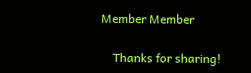Member Member

    Thanks for sharing!